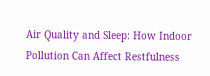Air Quality and Sleep: How Indoor Pollution Can Affect Restfulness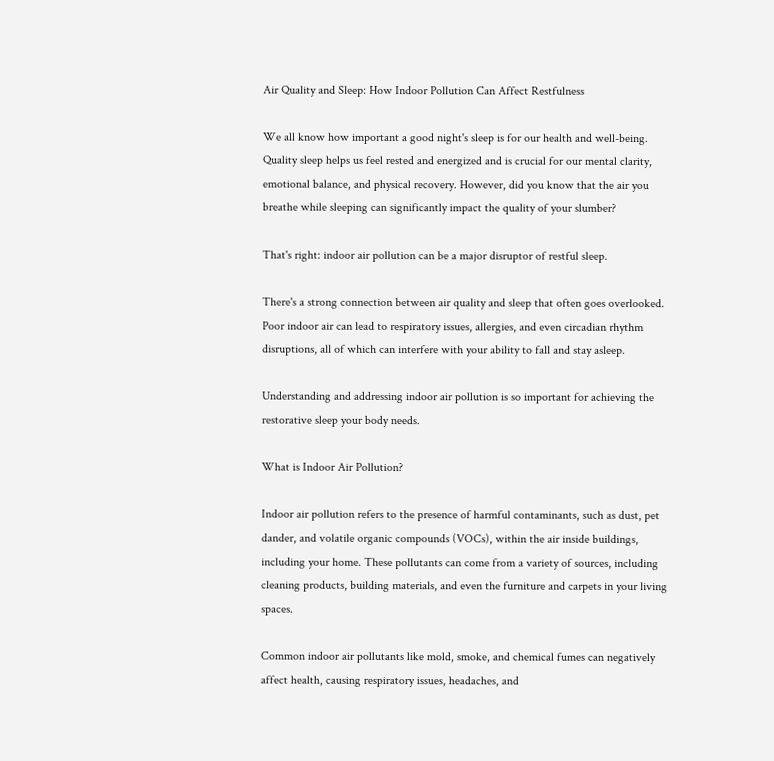Air Quality and Sleep: How Indoor Pollution Can Affect Restfulness

We all know how important a good night's sleep is for our health and well-being. Quality sleep helps us feel rested and energized and is crucial for our mental clarity, emotional balance, and physical recovery. However, did you know that the air you breathe while sleeping can significantly impact the quality of your slumber?

That's right: indoor air pollution can be a major disruptor of restful sleep.

There's a strong connection between air quality and sleep that often goes overlooked. Poor indoor air can lead to respiratory issues, allergies, and even circadian rhythm disruptions, all of which can interfere with your ability to fall and stay asleep.

Understanding and addressing indoor air pollution is so important for achieving the restorative sleep your body needs.

What is Indoor Air Pollution?

Indoor air pollution refers to the presence of harmful contaminants, such as dust, pet dander, and volatile organic compounds (VOCs), within the air inside buildings, including your home. These pollutants can come from a variety of sources, including cleaning products, building materials, and even the furniture and carpets in your living spaces.

Common indoor air pollutants like mold, smoke, and chemical fumes can negatively affect health, causing respiratory issues, headaches, and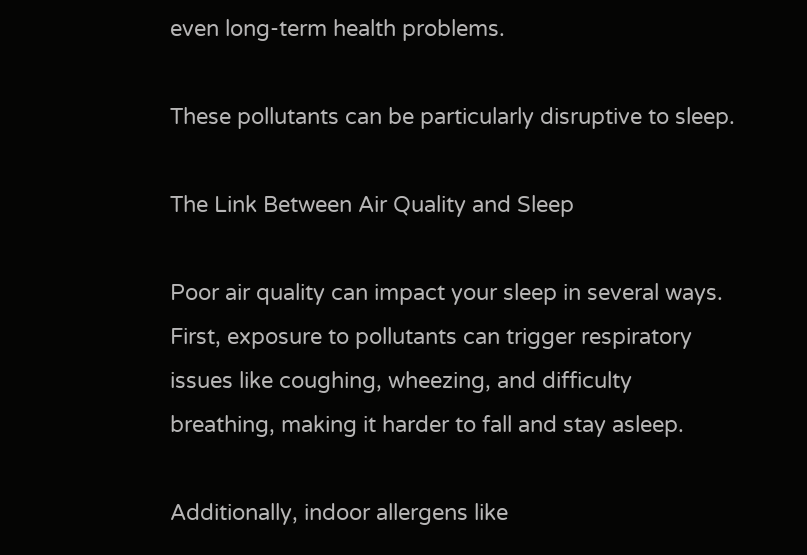even long-term health problems.

These pollutants can be particularly disruptive to sleep.

The Link Between Air Quality and Sleep

Poor air quality can impact your sleep in several ways. First, exposure to pollutants can trigger respiratory issues like coughing, wheezing, and difficulty breathing, making it harder to fall and stay asleep.

Additionally, indoor allergens like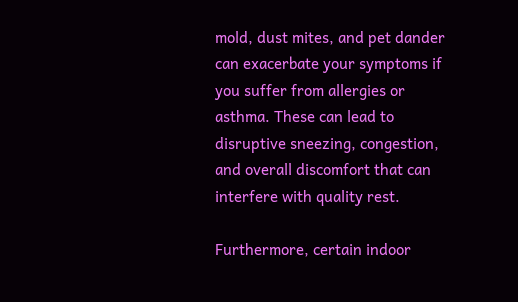mold, dust mites, and pet dander can exacerbate your symptoms if you suffer from allergies or asthma. These can lead to disruptive sneezing, congestion, and overall discomfort that can interfere with quality rest.

Furthermore, certain indoor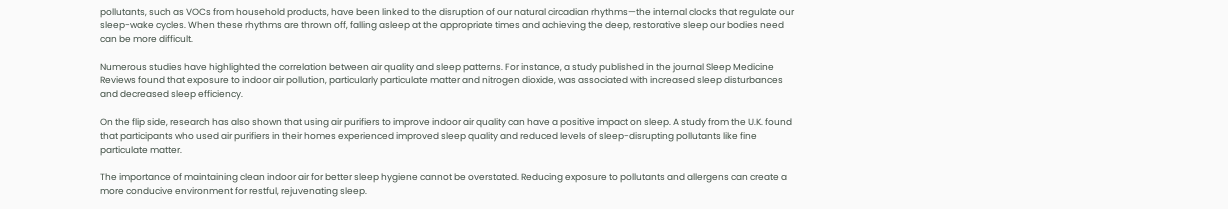pollutants, such as VOCs from household products, have been linked to the disruption of our natural circadian rhythms—the internal clocks that regulate our sleep-wake cycles. When these rhythms are thrown off, falling asleep at the appropriate times and achieving the deep, restorative sleep our bodies need can be more difficult.

Numerous studies have highlighted the correlation between air quality and sleep patterns. For instance, a study published in the journal Sleep Medicine Reviews found that exposure to indoor air pollution, particularly particulate matter and nitrogen dioxide, was associated with increased sleep disturbances and decreased sleep efficiency.

On the flip side, research has also shown that using air purifiers to improve indoor air quality can have a positive impact on sleep. A study from the U.K. found that participants who used air purifiers in their homes experienced improved sleep quality and reduced levels of sleep-disrupting pollutants like fine particulate matter.

The importance of maintaining clean indoor air for better sleep hygiene cannot be overstated. Reducing exposure to pollutants and allergens can create a more conducive environment for restful, rejuvenating sleep.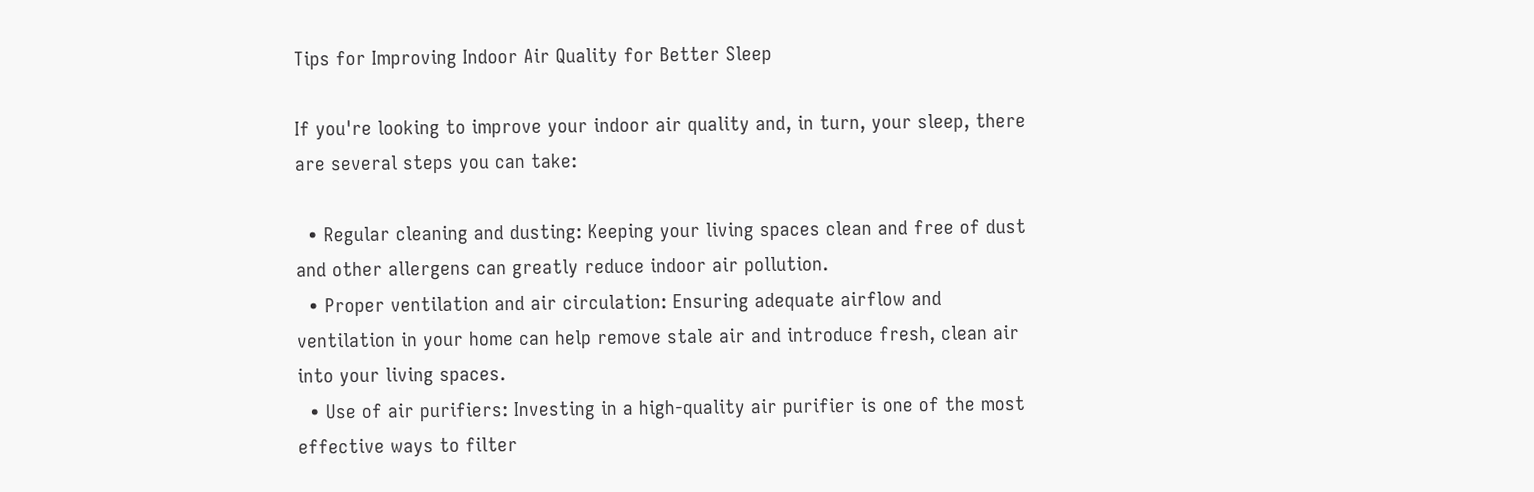Tips for Improving Indoor Air Quality for Better Sleep

If you're looking to improve your indoor air quality and, in turn, your sleep, there are several steps you can take:

  • Regular cleaning and dusting: Keeping your living spaces clean and free of dust and other allergens can greatly reduce indoor air pollution.
  • Proper ventilation and air circulation: Ensuring adequate airflow and ventilation in your home can help remove stale air and introduce fresh, clean air into your living spaces.
  • Use of air purifiers: Investing in a high-quality air purifier is one of the most effective ways to filter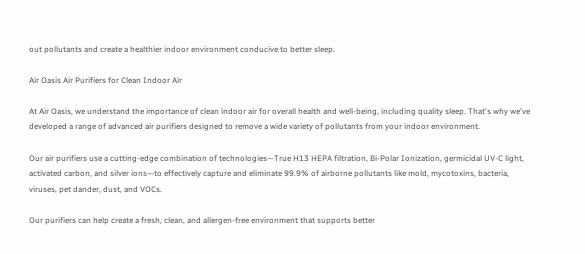out pollutants and create a healthier indoor environment conducive to better sleep.

Air Oasis Air Purifiers for Clean Indoor Air

At Air Oasis, we understand the importance of clean indoor air for overall health and well-being, including quality sleep. That's why we've developed a range of advanced air purifiers designed to remove a wide variety of pollutants from your indoor environment.

Our air purifiers use a cutting-edge combination of technologies—True H13 HEPA filtration, Bi-Polar Ionization, germicidal UV-C light, activated carbon, and silver ions—to effectively capture and eliminate 99.9% of airborne pollutants like mold, mycotoxins, bacteria, viruses, pet dander, dust, and VOCs.

Our purifiers can help create a fresh, clean, and allergen-free environment that supports better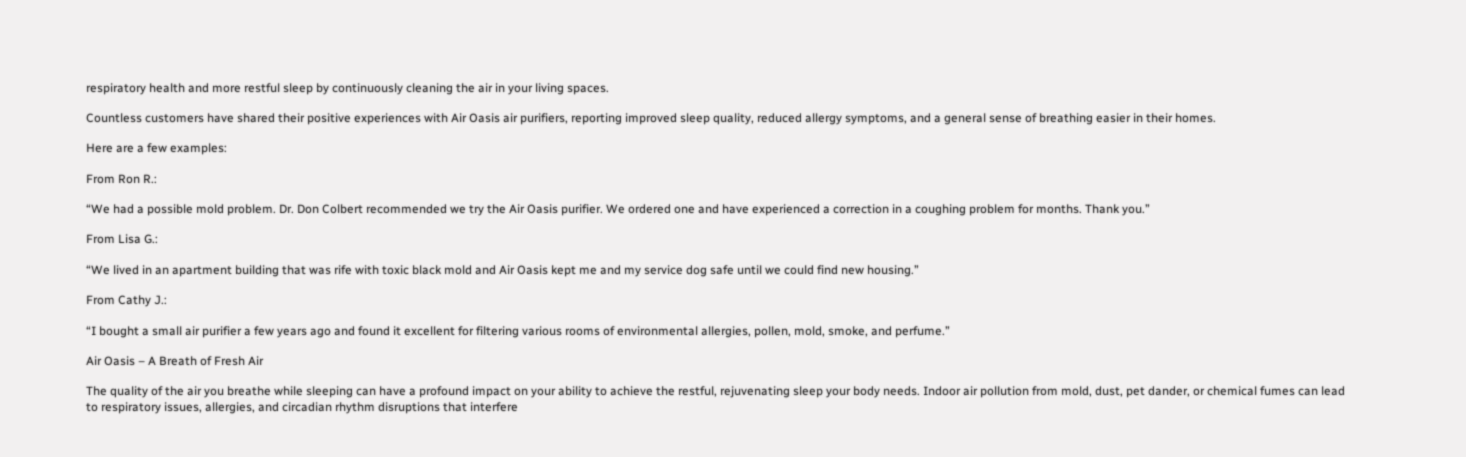respiratory health and more restful sleep by continuously cleaning the air in your living spaces.

Countless customers have shared their positive experiences with Air Oasis air purifiers, reporting improved sleep quality, reduced allergy symptoms, and a general sense of breathing easier in their homes.

Here are a few examples:

From Ron R.:

“We had a possible mold problem. Dr. Don Colbert recommended we try the Air Oasis purifier. We ordered one and have experienced a correction in a coughing problem for months. Thank you.”

From Lisa G.:

“We lived in an apartment building that was rife with toxic black mold and Air Oasis kept me and my service dog safe until we could find new housing.”

From Cathy J.:

“I bought a small air purifier a few years ago and found it excellent for filtering various rooms of environmental allergies, pollen, mold, smoke, and perfume.”

Air Oasis – A Breath of Fresh Air

The quality of the air you breathe while sleeping can have a profound impact on your ability to achieve the restful, rejuvenating sleep your body needs. Indoor air pollution from mold, dust, pet dander, or chemical fumes can lead to respiratory issues, allergies, and circadian rhythm disruptions that interfere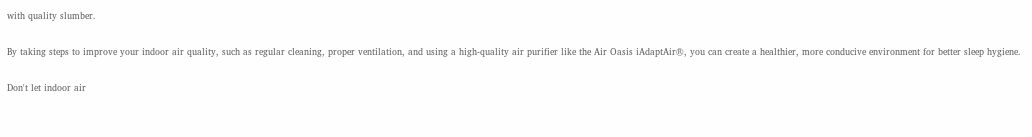with quality slumber.

By taking steps to improve your indoor air quality, such as regular cleaning, proper ventilation, and using a high-quality air purifier like the Air Oasis iAdaptAir®, you can create a healthier, more conducive environment for better sleep hygiene.

Don't let indoor air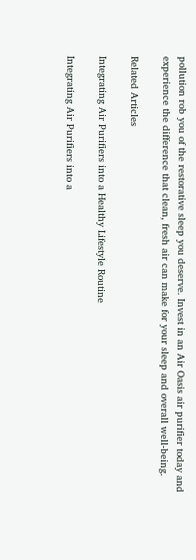pollution rob you of the restorative sleep you deserve. Invest in an Air Oasis air purifier today and experience the difference that clean, fresh air can make for your sleep and overall well-being.

Related Articles

Integrating Air Purifiers into a Healthy Lifestyle Routine

Integrating Air Purifiers into a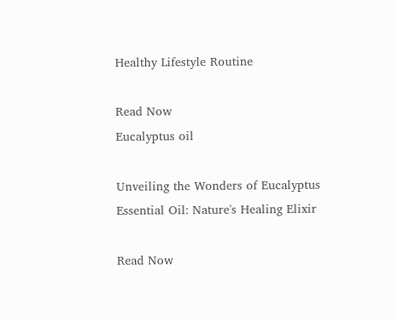Healthy Lifestyle Routine

Read Now
Eucalyptus oil

Unveiling the Wonders of Eucalyptus Essential Oil: Nature's Healing Elixir

Read Now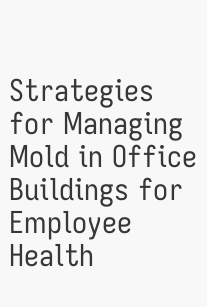Strategies for Managing Mold in Office Buildings for Employee Health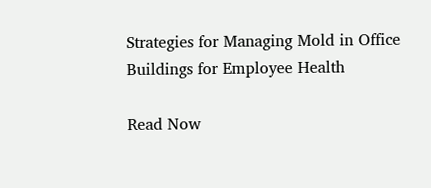Strategies for Managing Mold in Office Buildings for Employee Health

Read Now